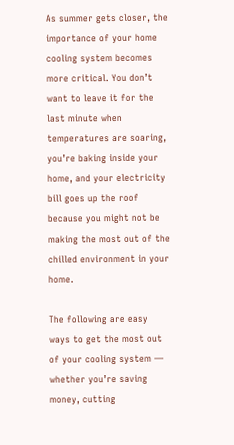As summer gets closer, the importance of your home cooling system becomes more critical. You don’t want to leave it for the last minute when temperatures are soaring, you’re baking inside your home, and your electricity bill goes up the roof because you might not be making the most out of the chilled environment in your home.

The following are easy ways to get the most out of your cooling system — whether you’re saving money, cutting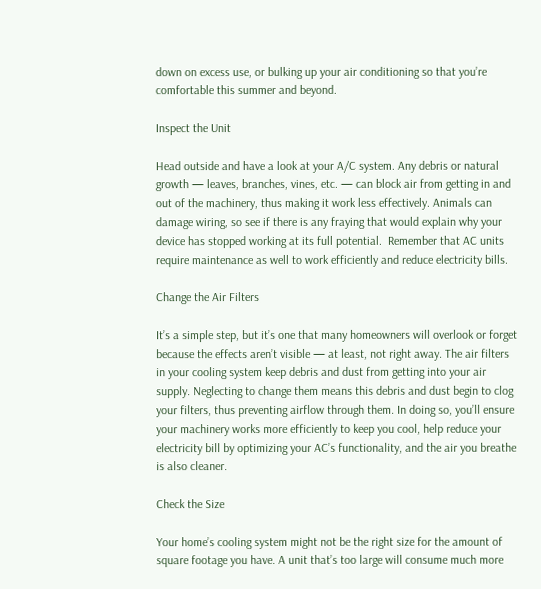down on excess use, or bulking up your air conditioning so that you’re comfortable this summer and beyond.

Inspect the Unit

Head outside and have a look at your A/C system. Any debris or natural growth — leaves, branches, vines, etc. — can block air from getting in and out of the machinery, thus making it work less effectively. Animals can damage wiring, so see if there is any fraying that would explain why your device has stopped working at its full potential.  Remember that AC units require maintenance as well to work efficiently and reduce electricity bills.

Change the Air Filters

It’s a simple step, but it’s one that many homeowners will overlook or forget because the effects aren’t visible — at least, not right away. The air filters in your cooling system keep debris and dust from getting into your air supply. Neglecting to change them means this debris and dust begin to clog your filters, thus preventing airflow through them. In doing so, you’ll ensure your machinery works more efficiently to keep you cool, help reduce your electricity bill by optimizing your AC’s functionality, and the air you breathe is also cleaner.

Check the Size

Your home’s cooling system might not be the right size for the amount of square footage you have. A unit that’s too large will consume much more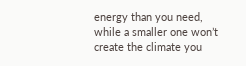energy than you need, while a smaller one won’t create the climate you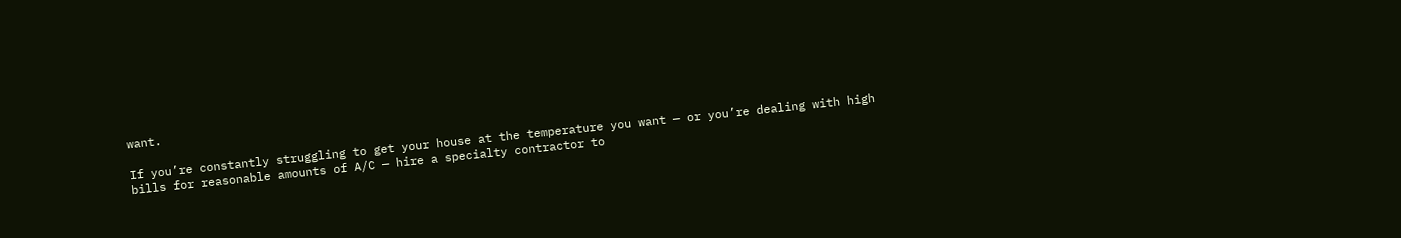want.

If you’re constantly struggling to get your house at the temperature you want — or you’re dealing with high bills for reasonable amounts of A/C — hire a specialty contractor to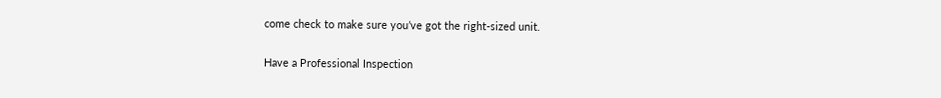come check to make sure you’ve got the right-sized unit.

Have a Professional Inspection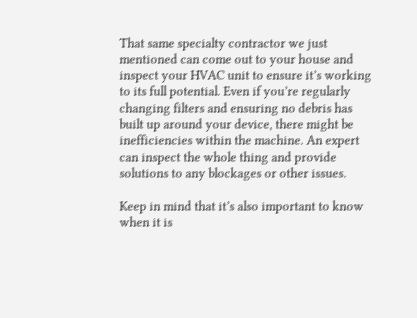That same specialty contractor we just mentioned can come out to your house and inspect your HVAC unit to ensure it’s working to its full potential. Even if you’re regularly changing filters and ensuring no debris has built up around your device, there might be inefficiencies within the machine. An expert can inspect the whole thing and provide solutions to any blockages or other issues.

Keep in mind that it’s also important to know when it is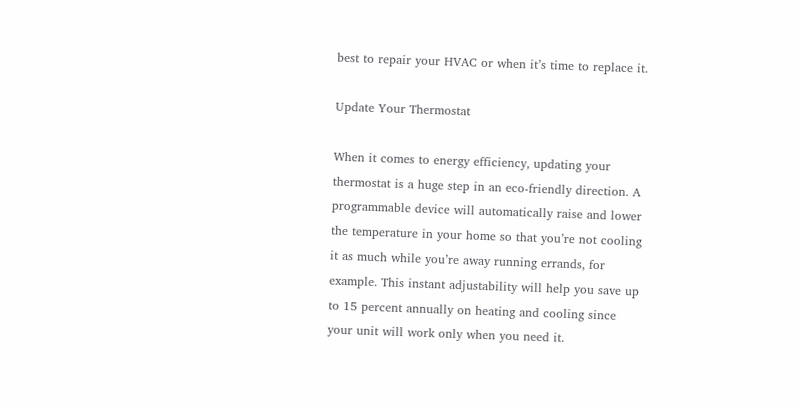best to repair your HVAC or when it’s time to replace it.

Update Your Thermostat

When it comes to energy efficiency, updating your thermostat is a huge step in an eco-friendly direction. A programmable device will automatically raise and lower the temperature in your home so that you’re not cooling it as much while you’re away running errands, for example. This instant adjustability will help you save up to 15 percent annually on heating and cooling since your unit will work only when you need it.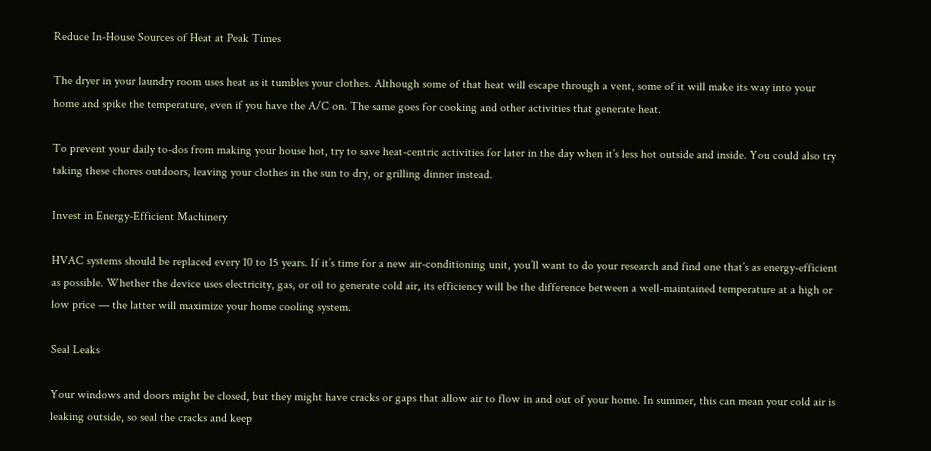Reduce In-House Sources of Heat at Peak Times

The dryer in your laundry room uses heat as it tumbles your clothes. Although some of that heat will escape through a vent, some of it will make its way into your home and spike the temperature, even if you have the A/C on. The same goes for cooking and other activities that generate heat.

To prevent your daily to-dos from making your house hot, try to save heat-centric activities for later in the day when it’s less hot outside and inside. You could also try taking these chores outdoors, leaving your clothes in the sun to dry, or grilling dinner instead.

Invest in Energy-Efficient Machinery

HVAC systems should be replaced every 10 to 15 years. If it’s time for a new air-conditioning unit, you’ll want to do your research and find one that’s as energy-efficient as possible. Whether the device uses electricity, gas, or oil to generate cold air, its efficiency will be the difference between a well-maintained temperature at a high or low price — the latter will maximize your home cooling system.

Seal Leaks

Your windows and doors might be closed, but they might have cracks or gaps that allow air to flow in and out of your home. In summer, this can mean your cold air is leaking outside, so seal the cracks and keep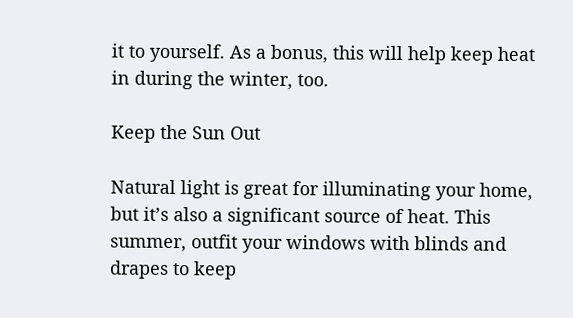it to yourself. As a bonus, this will help keep heat in during the winter, too.

Keep the Sun Out

Natural light is great for illuminating your home, but it’s also a significant source of heat. This summer, outfit your windows with blinds and drapes to keep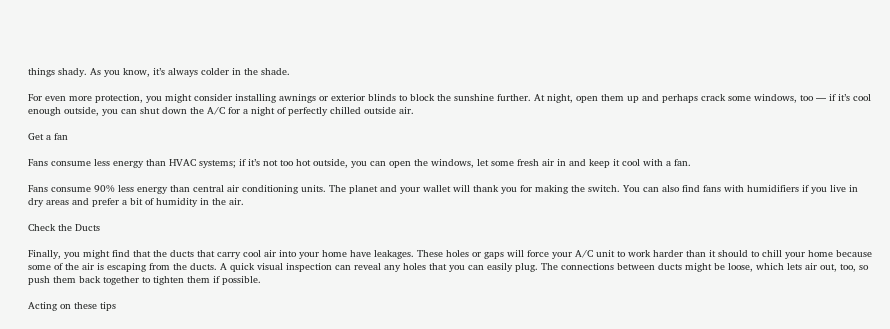things shady. As you know, it’s always colder in the shade.

For even more protection, you might consider installing awnings or exterior blinds to block the sunshine further. At night, open them up and perhaps crack some windows, too — if it’s cool enough outside, you can shut down the A/C for a night of perfectly chilled outside air.

Get a fan

Fans consume less energy than HVAC systems; if it’s not too hot outside, you can open the windows, let some fresh air in and keep it cool with a fan.

Fans consume 90% less energy than central air conditioning units. The planet and your wallet will thank you for making the switch. You can also find fans with humidifiers if you live in dry areas and prefer a bit of humidity in the air.

Check the Ducts

Finally, you might find that the ducts that carry cool air into your home have leakages. These holes or gaps will force your A/C unit to work harder than it should to chill your home because some of the air is escaping from the ducts. A quick visual inspection can reveal any holes that you can easily plug. The connections between ducts might be loose, which lets air out, too, so push them back together to tighten them if possible.

Acting on these tips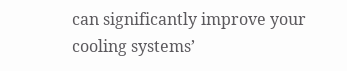can significantly improve your cooling systems’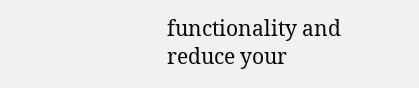functionality and reduce your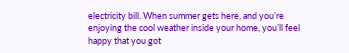electricity bill. When summer gets here, and you’re enjoying the cool weather inside your home, you’ll feel happy that you got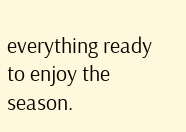everything ready to enjoy the season.